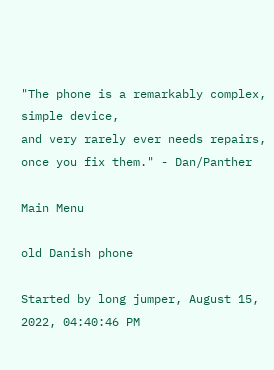"The phone is a remarkably complex, simple device,
and very rarely ever needs repairs, once you fix them." - Dan/Panther

Main Menu

old Danish phone

Started by long jumper, August 15, 2022, 04:40:46 PM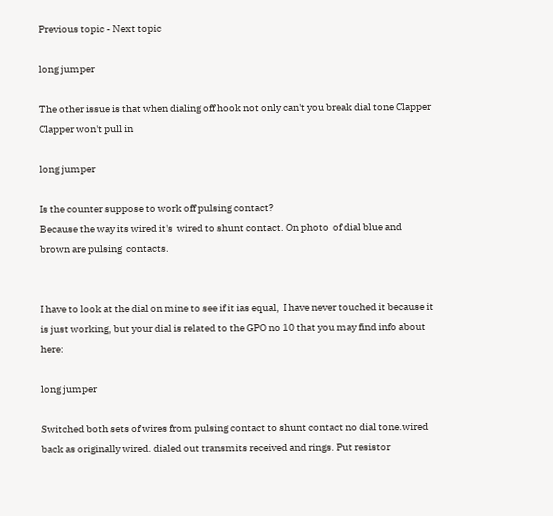Previous topic - Next topic

long jumper

The other issue is that when dialing off hook not only can't you break dial tone Clapper Clapper won't pull in

long jumper

Is the counter suppose to work off pulsing contact?
Because the way its wired it's  wired to shunt contact. On photo  of dial blue and brown are pulsing  contacts.


I have to look at the dial on mine to see if it ias equal,  I have never touched it because it is just working, but your dial is related to the GPO no 10 that you may find info about here:

long jumper

Switched both sets of wires from pulsing contact to shunt contact no dial tone.wired back as originally wired. dialed out transmits received and rings. Put resistor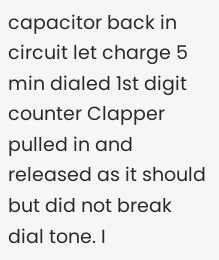capacitor back in circuit let charge 5 min dialed 1st digit counter Clapper pulled in and released as it should but did not break  dial tone. I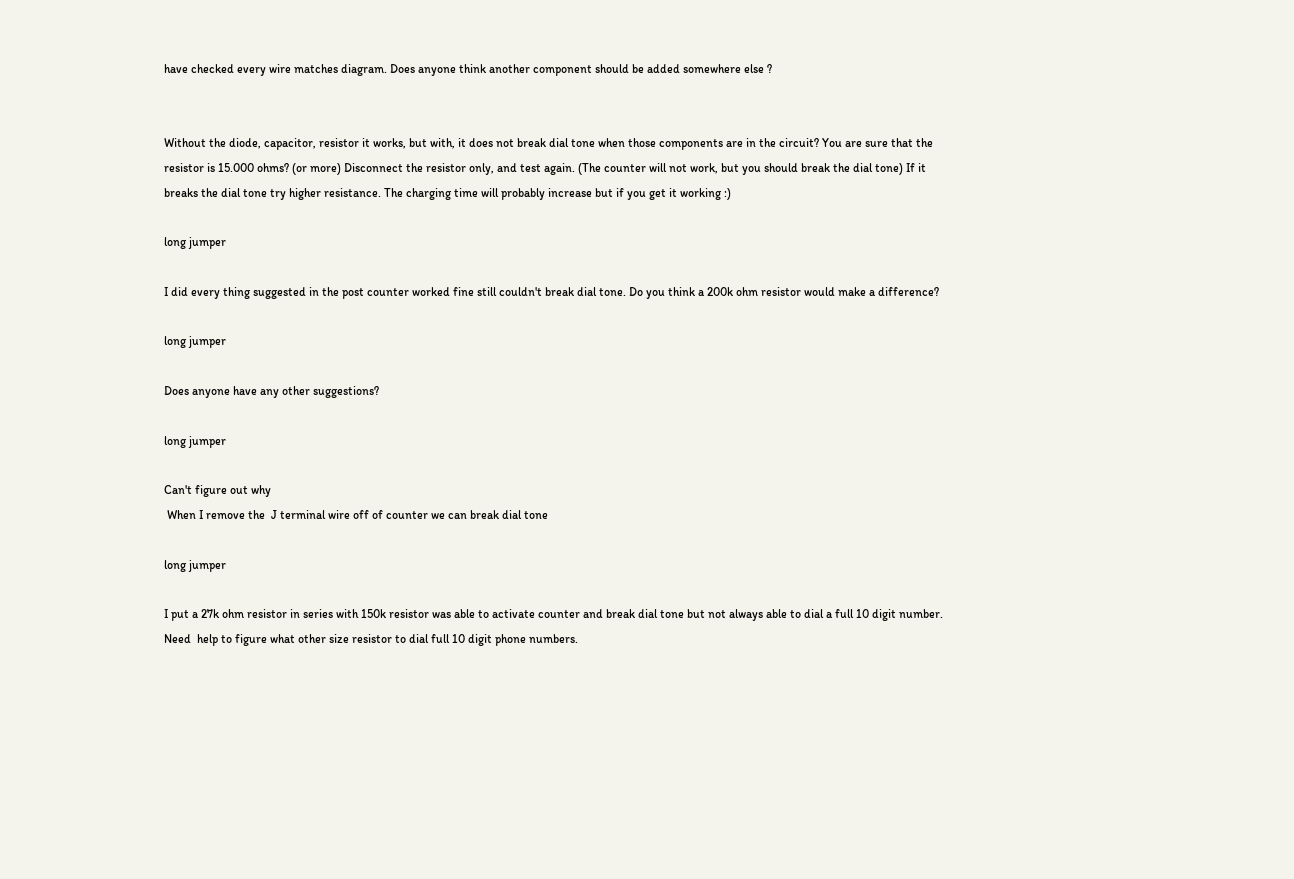have checked every wire matches diagram. Does anyone think another component should be added somewhere else ?


Without the diode, capacitor, resistor it works, but with, it does not break dial tone when those components are in the circuit? You are sure that the resistor is 15.000 ohms? (or more) Disconnect the resistor only, and test again. (The counter will not work, but you should break the dial tone) If it breaks the dial tone try higher resistance. The charging time will probably increase but if you get it working :)

long jumper

I did every thing suggested in the post counter worked fine still couldn't break dial tone. Do you think a 200k ohm resistor would make a difference?

long jumper

Does anyone have any other suggestions?

long jumper

Can't figure out why
 When I remove the  J terminal wire off of counter we can break dial tone

long jumper

I put a 27k ohm resistor in series with 150k resistor was able to activate counter and break dial tone but not always able to dial a full 10 digit number. Need  help to figure what other size resistor to dial full 10 digit phone numbers.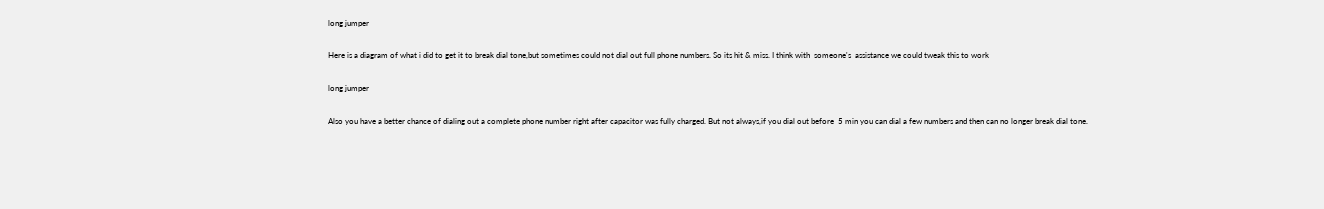long jumper

Here is a diagram of what i did to get it to break dial tone,but sometimes could not dial out full phone numbers. So its hit & miss. I think with  someone's  assistance we could tweak this to work

long jumper

Also you have a better chance of dialing out a complete phone number right after capacitor was fully charged. But not always,if you dial out before  5 min you can dial a few numbers and then can no longer break dial tone.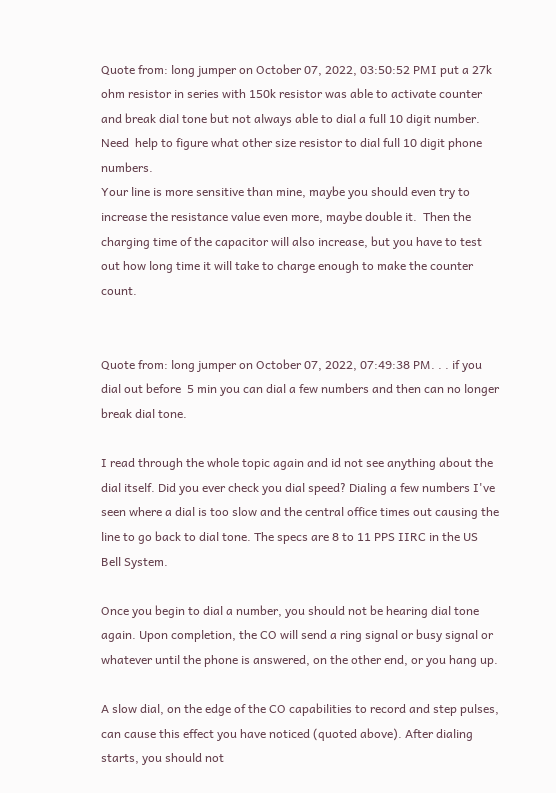Quote from: long jumper on October 07, 2022, 03:50:52 PMI put a 27k ohm resistor in series with 150k resistor was able to activate counter and break dial tone but not always able to dial a full 10 digit number. Need  help to figure what other size resistor to dial full 10 digit phone numbers.
Your line is more sensitive than mine, maybe you should even try to increase the resistance value even more, maybe double it.  Then the charging time of the capacitor will also increase, but you have to test out how long time it will take to charge enough to make the counter count.


Quote from: long jumper on October 07, 2022, 07:49:38 PM. . . if you dial out before  5 min you can dial a few numbers and then can no longer break dial tone.

I read through the whole topic again and id not see anything about the dial itself. Did you ever check you dial speed? Dialing a few numbers I've seen where a dial is too slow and the central office times out causing the line to go back to dial tone. The specs are 8 to 11 PPS IIRC in the US Bell System.

Once you begin to dial a number, you should not be hearing dial tone again. Upon completion, the CO will send a ring signal or busy signal or whatever until the phone is answered, on the other end, or you hang up.

A slow dial, on the edge of the CO capabilities to record and step pulses, can cause this effect you have noticed (quoted above). After dialing starts, you should not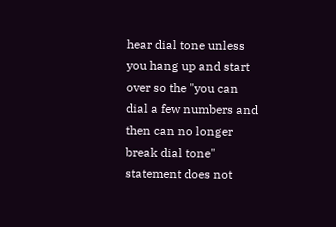hear dial tone unless you hang up and start over so the "you can dial a few numbers and then can no longer break dial tone" statement does not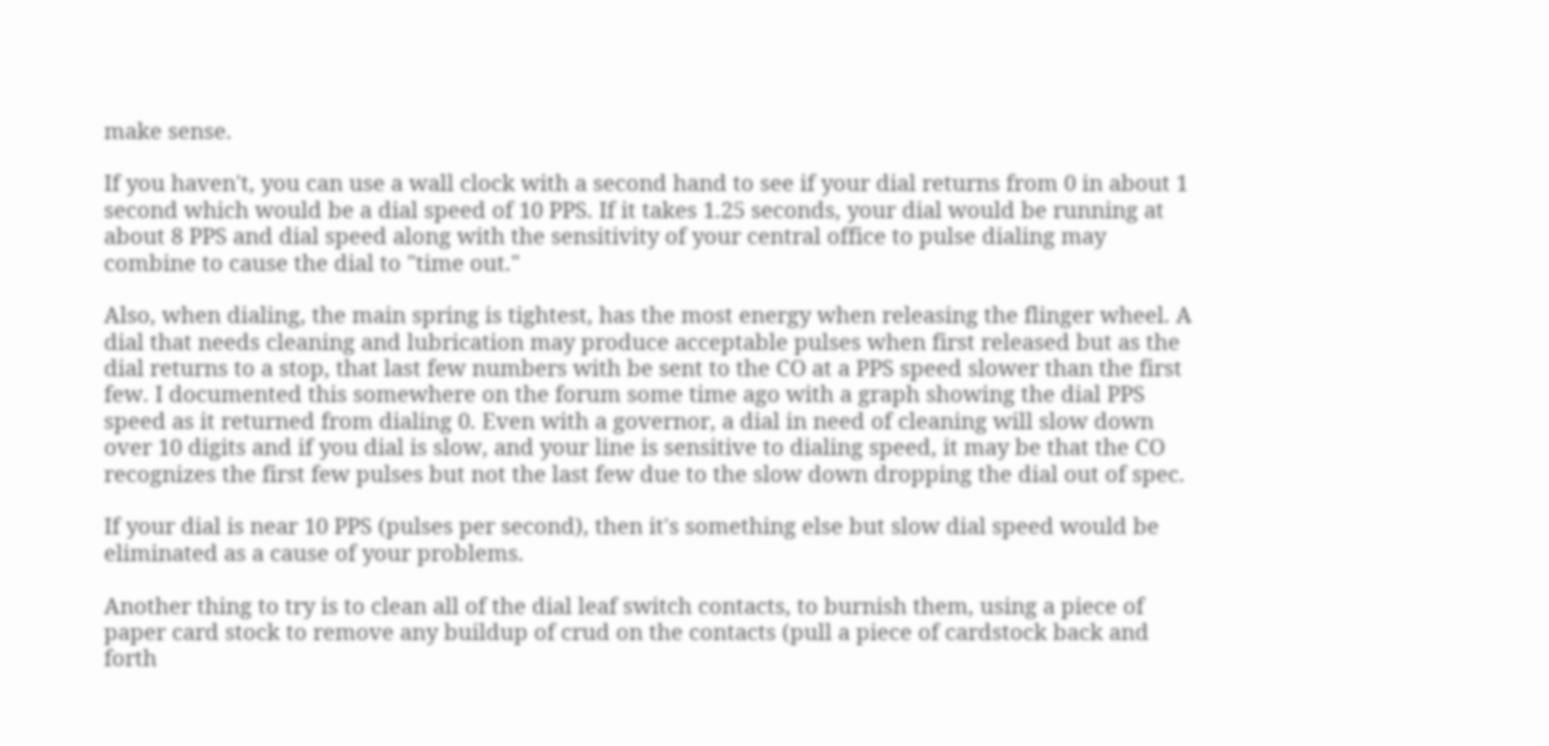make sense.

If you haven't, you can use a wall clock with a second hand to see if your dial returns from 0 in about 1 second which would be a dial speed of 10 PPS. If it takes 1.25 seconds, your dial would be running at about 8 PPS and dial speed along with the sensitivity of your central office to pulse dialing may combine to cause the dial to "time out."

Also, when dialing, the main spring is tightest, has the most energy when releasing the flinger wheel. A dial that needs cleaning and lubrication may produce acceptable pulses when first released but as the dial returns to a stop, that last few numbers with be sent to the CO at a PPS speed slower than the first few. I documented this somewhere on the forum some time ago with a graph showing the dial PPS speed as it returned from dialing 0. Even with a governor, a dial in need of cleaning will slow down over 10 digits and if you dial is slow, and your line is sensitive to dialing speed, it may be that the CO recognizes the first few pulses but not the last few due to the slow down dropping the dial out of spec.

If your dial is near 10 PPS (pulses per second), then it's something else but slow dial speed would be eliminated as a cause of your problems.

Another thing to try is to clean all of the dial leaf switch contacts, to burnish them, using a piece of paper card stock to remove any buildup of crud on the contacts (pull a piece of cardstock back and forth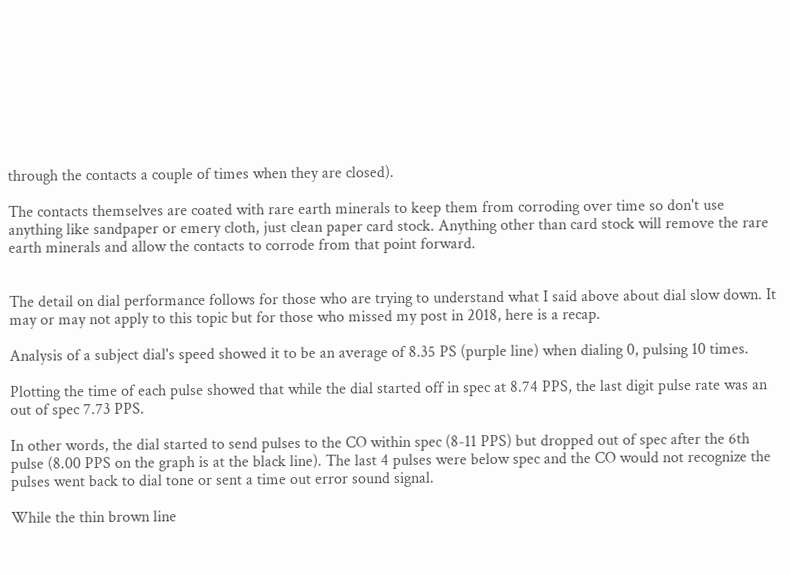through the contacts a couple of times when they are closed).

The contacts themselves are coated with rare earth minerals to keep them from corroding over time so don't use anything like sandpaper or emery cloth, just clean paper card stock. Anything other than card stock will remove the rare earth minerals and allow the contacts to corrode from that point forward.


The detail on dial performance follows for those who are trying to understand what I said above about dial slow down. It may or may not apply to this topic but for those who missed my post in 2018, here is a recap.

Analysis of a subject dial's speed showed it to be an average of 8.35 PS (purple line) when dialing 0, pulsing 10 times.

Plotting the time of each pulse showed that while the dial started off in spec at 8.74 PPS, the last digit pulse rate was an out of spec 7.73 PPS.

In other words, the dial started to send pulses to the CO within spec (8-11 PPS) but dropped out of spec after the 6th pulse (8.00 PPS on the graph is at the black line). The last 4 pulses were below spec and the CO would not recognize the pulses went back to dial tone or sent a time out error sound signal.

While the thin brown line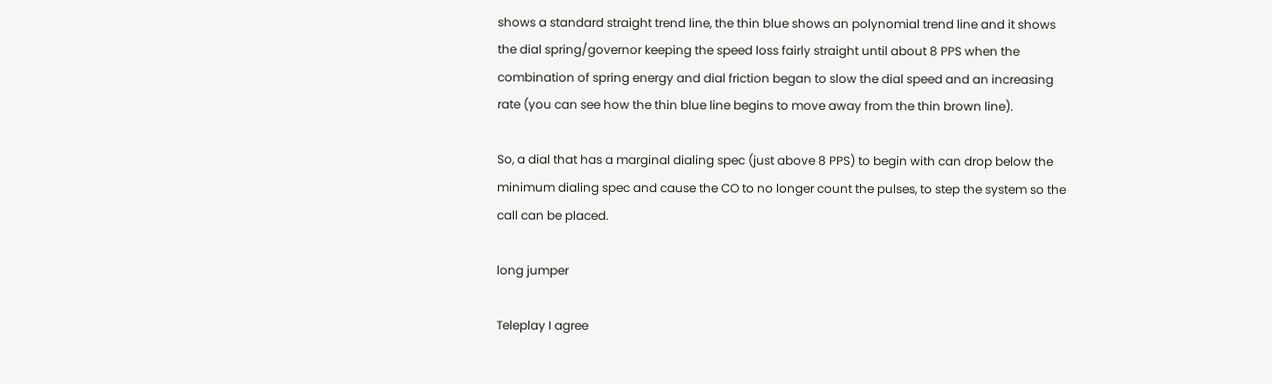shows a standard straight trend line, the thin blue shows an polynomial trend line and it shows the dial spring/governor keeping the speed loss fairly straight until about 8 PPS when the combination of spring energy and dial friction began to slow the dial speed and an increasing rate (you can see how the thin blue line begins to move away from the thin brown line).

So, a dial that has a marginal dialing spec (just above 8 PPS) to begin with can drop below the minimum dialing spec and cause the CO to no longer count the pulses, to step the system so the call can be placed.

long jumper

Teleplay I agree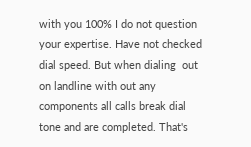with you 100% I do not question your expertise. Have not checked dial speed. But when dialing  out on landline with out any components all calls break dial tone and are completed. That's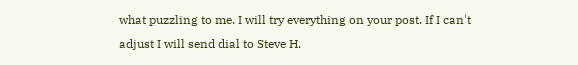what puzzling to me. I will try everything on your post. If I can't adjust I will send dial to Steve H.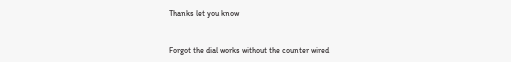Thanks let you know


Forgot the dial works without the counter wired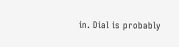in. Dial is probably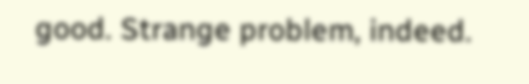good. Strange problem, indeed.